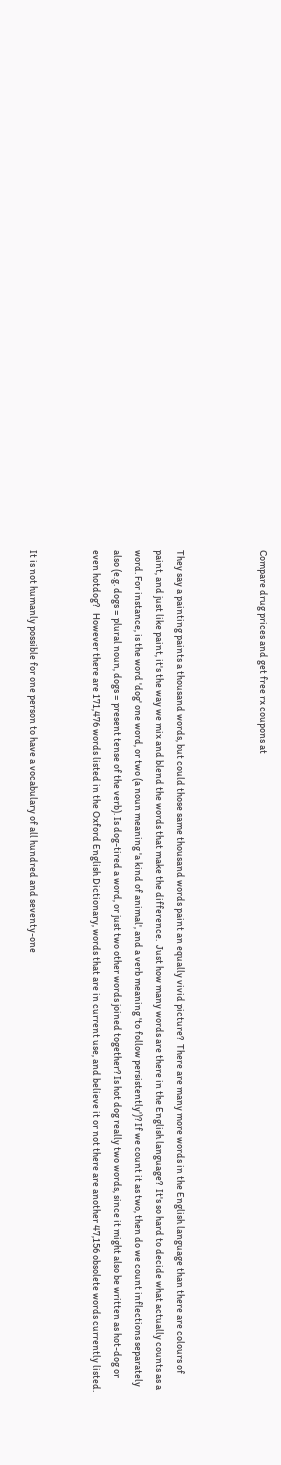Compare drug prices and get free rx coupons at



They say a painting paints a thousand words, but could those same thousand words paint an equally vivid picture?  There are many more words in the English language than there are colours of paint, and just like paint, it's the way we mix and blend the words that make the difference.  Just how many words are there in the English language?  It's so hard to decide what actually counts as a word. For instance, is the word 'dog' one word, or two (a noun meaning 'a kind of animal', and a verb meaning 'to follow persistently')? If we count it as two, then do we count inflections separately also (e.g. dogs = plural noun, dogs = present tense of the verb). Is dog-tired a word, or just two other words joined together? Is hot dog really two words, since it might also be written as hot-dog or even hotdog?   However there are 171,476 words listed in the Oxford English Dictionary, words that are in current use, and believe it or not there are another 47,156 obsolete words currently listed.


It is not humanly possible for one person to have a vocabulary of all hundred and seventy-one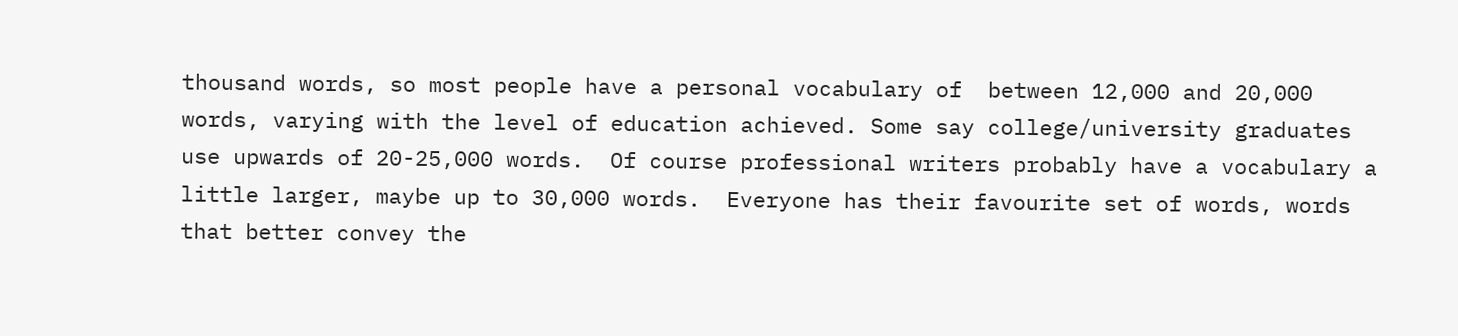thousand words, so most people have a personal vocabulary of  between 12,000 and 20,000 words, varying with the level of education achieved. Some say college/university graduates use upwards of 20-25,000 words.  Of course professional writers probably have a vocabulary a little larger, maybe up to 30,000 words.  Everyone has their favourite set of words, words that better convey the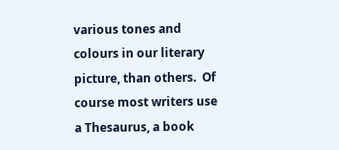various tones and colours in our literary picture, than others.  Of course most writers use a Thesaurus, a book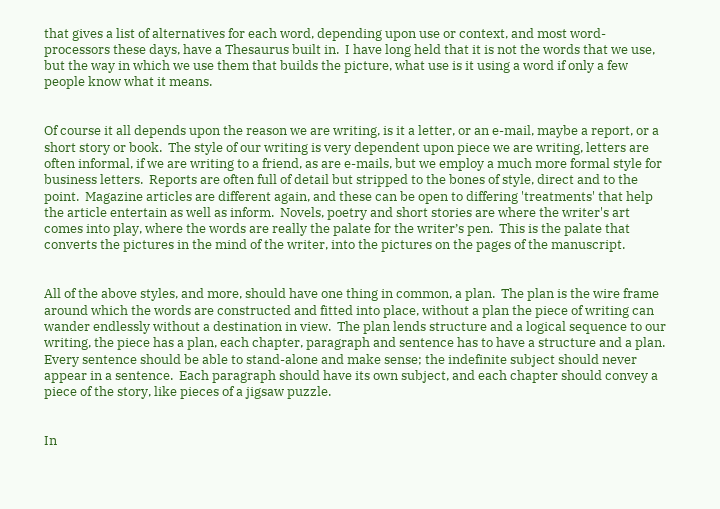that gives a list of alternatives for each word, depending upon use or context, and most word- processors these days, have a Thesaurus built in.  I have long held that it is not the words that we use, but the way in which we use them that builds the picture, what use is it using a word if only a few people know what it means.


Of course it all depends upon the reason we are writing, is it a letter, or an e-mail, maybe a report, or a short story or book.  The style of our writing is very dependent upon piece we are writing, letters are often informal, if we are writing to a friend, as are e-mails, but we employ a much more formal style for business letters.  Reports are often full of detail but stripped to the bones of style, direct and to the point.  Magazine articles are different again, and these can be open to differing 'treatments' that help the article entertain as well as inform.  Novels, poetry and short stories are where the writer's art comes into play, where the words are really the palate for the writer’s pen.  This is the palate that converts the pictures in the mind of the writer, into the pictures on the pages of the manuscript.


All of the above styles, and more, should have one thing in common, a plan.  The plan is the wire frame around which the words are constructed and fitted into place, without a plan the piece of writing can wander endlessly without a destination in view.  The plan lends structure and a logical sequence to our writing, the piece has a plan, each chapter, paragraph and sentence has to have a structure and a plan.  Every sentence should be able to stand-alone and make sense; the indefinite subject should never appear in a sentence.  Each paragraph should have its own subject, and each chapter should convey a piece of the story, like pieces of a jigsaw puzzle.


In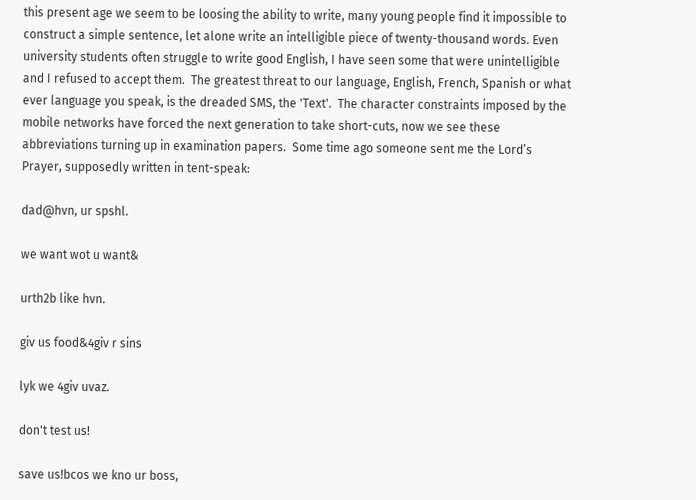this present age we seem to be loosing the ability to write, many young people find it impossible to construct a simple sentence, let alone write an intelligible piece of twenty-thousand words. Even university students often struggle to write good English, I have seen some that were unintelligible and I refused to accept them.  The greatest threat to our language, English, French, Spanish or what ever language you speak, is the dreaded SMS, the 'Text'.  The character constraints imposed by the mobile networks have forced the next generation to take short-cuts, now we see these abbreviations turning up in examination papers.  Some time ago someone sent me the Lord’s Prayer, supposedly written in tent-speak:

dad@hvn, ur spshl.

we want wot u want&

urth2b like hvn.

giv us food&4giv r sins

lyk we 4giv uvaz.

don't test us!

save us!bcos we kno ur boss,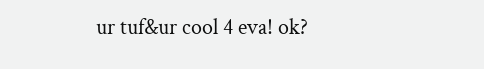ur tuf&ur cool 4 eva! ok?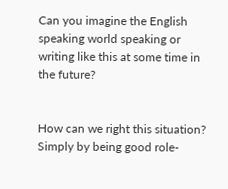Can you imagine the English speaking world speaking or writing like this at some time in the future?


How can we right this situation?  Simply by being good role-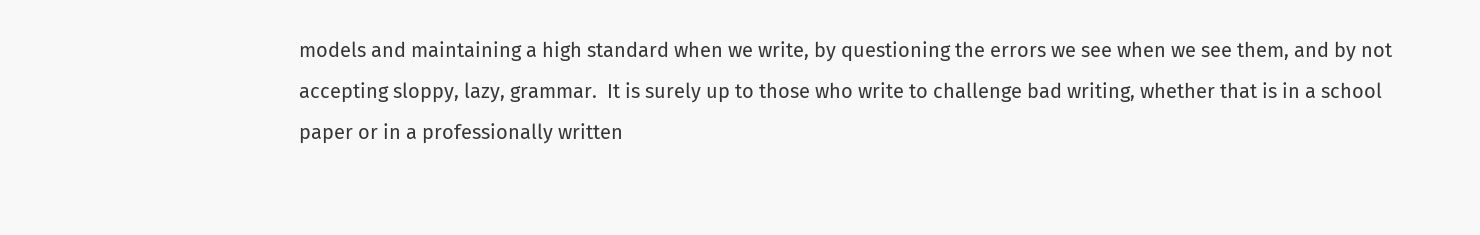models and maintaining a high standard when we write, by questioning the errors we see when we see them, and by not accepting sloppy, lazy, grammar.  It is surely up to those who write to challenge bad writing, whether that is in a school paper or in a professionally written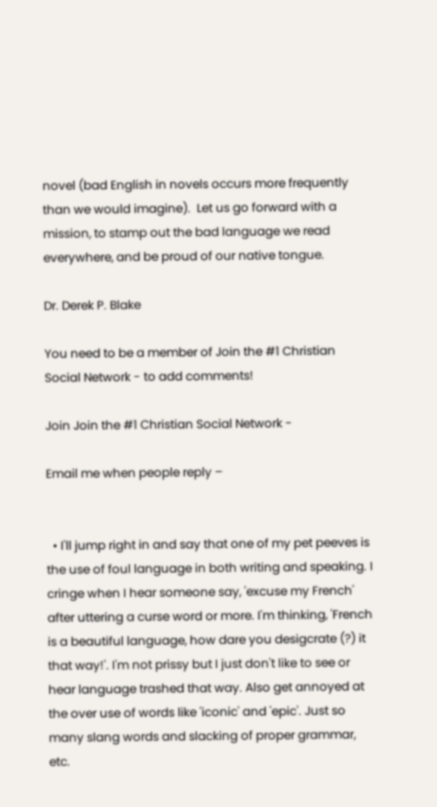novel (bad English in novels occurs more frequently than we would imagine).  Let us go forward with a mission, to stamp out the bad language we read everywhere, and be proud of our native tongue.

Dr. Derek P. Blake

You need to be a member of Join the #1 Christian Social Network - to add comments!

Join Join the #1 Christian Social Network -

Email me when people reply –


  • I'll jump right in and say that one of my pet peeves is the use of foul language in both writing and speaking. I cringe when I hear someone say, 'excuse my French' after uttering a curse word or more. I'm thinking, 'French is a beautiful language, how dare you desigcrate (?) it that way!'. I'm not prissy but I just don't like to see or hear language trashed that way. Also get annoyed at the over use of words like 'iconic' and 'epic'. Just so many slang words and slacking of proper grammar, etc.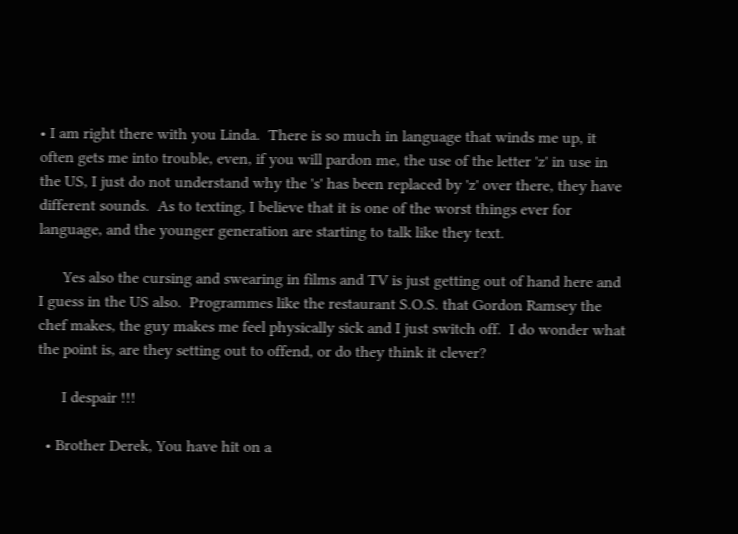• I am right there with you Linda.  There is so much in language that winds me up, it often gets me into trouble, even, if you will pardon me, the use of the letter 'z' in use in the US, I just do not understand why the 's' has been replaced by 'z' over there, they have different sounds.  As to texting, I believe that it is one of the worst things ever for language, and the younger generation are starting to talk like they text.

      Yes also the cursing and swearing in films and TV is just getting out of hand here and I guess in the US also.  Programmes like the restaurant S.O.S. that Gordon Ramsey the chef makes, the guy makes me feel physically sick and I just switch off.  I do wonder what the point is, are they setting out to offend, or do they think it clever?

      I despair !!!

  • Brother Derek, You have hit on a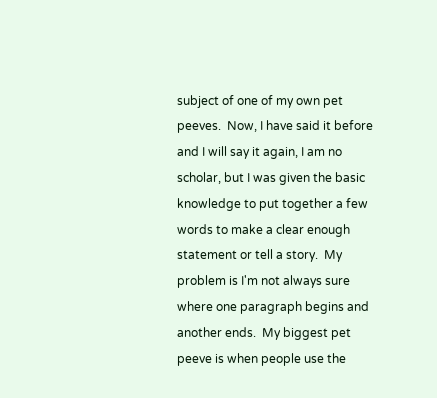subject of one of my own pet peeves.  Now, I have said it before and I will say it again, I am no scholar, but I was given the basic knowledge to put together a few words to make a clear enough statement or tell a story.  My problem is I'm not always sure where one paragraph begins and another ends.  My biggest pet peeve is when people use the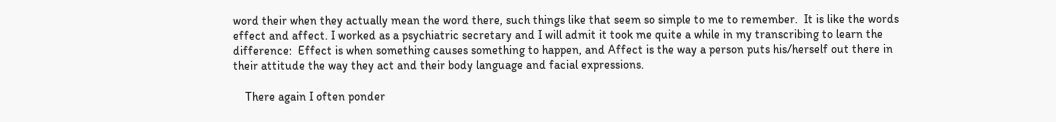word their when they actually mean the word there, such things like that seem so simple to me to remember.  It is like the words effect and affect. I worked as a psychiatric secretary and I will admit it took me quite a while in my transcribing to learn the difference:  Effect is when something causes something to happen, and Affect is the way a person puts his/herself out there in their attitude the way they act and their body language and facial expressions.

    There again I often ponder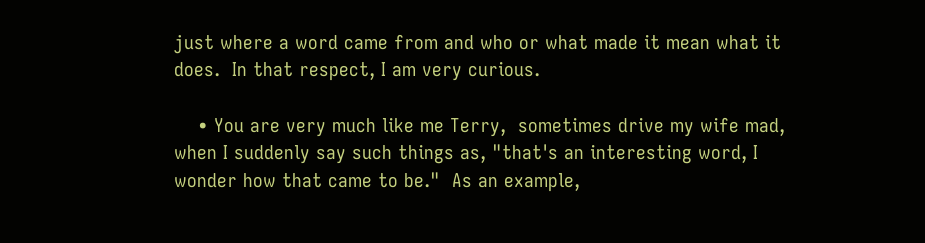just where a word came from and who or what made it mean what it does.  In that respect, I am very curious.

    • You are very much like me Terry,  sometimes drive my wife mad, when I suddenly say such things as, "that's an interesting word, I wonder how that came to be."  As an example,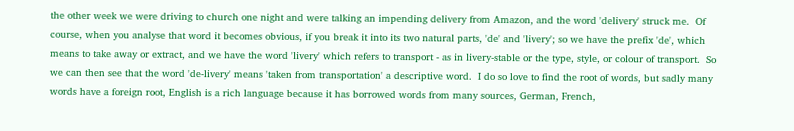the other week we were driving to church one night and were talking an impending delivery from Amazon, and the word 'delivery' struck me.  Of course, when you analyse that word it becomes obvious, if you break it into its two natural parts, 'de' and 'livery'; so we have the prefix 'de', which means to take away or extract, and we have the word 'livery' which refers to transport - as in livery-stable or the type, style, or colour of transport.  So we can then see that the word 'de-livery' means 'taken from transportation' a descriptive word.  I do so love to find the root of words, but sadly many words have a foreign root, English is a rich language because it has borrowed words from many sources, German, French,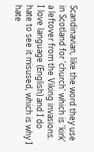Scandinavian, like the word they use in Scotland for 'church' which is 'kirk' a leftover from the Viking invasions.  I love language (English) and I do hate to see it misused, which is why I hate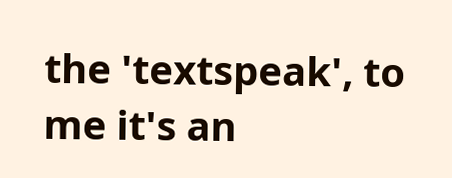the 'textspeak', to me it's an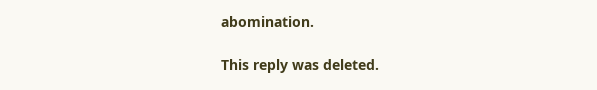abomination.

This reply was deleted.